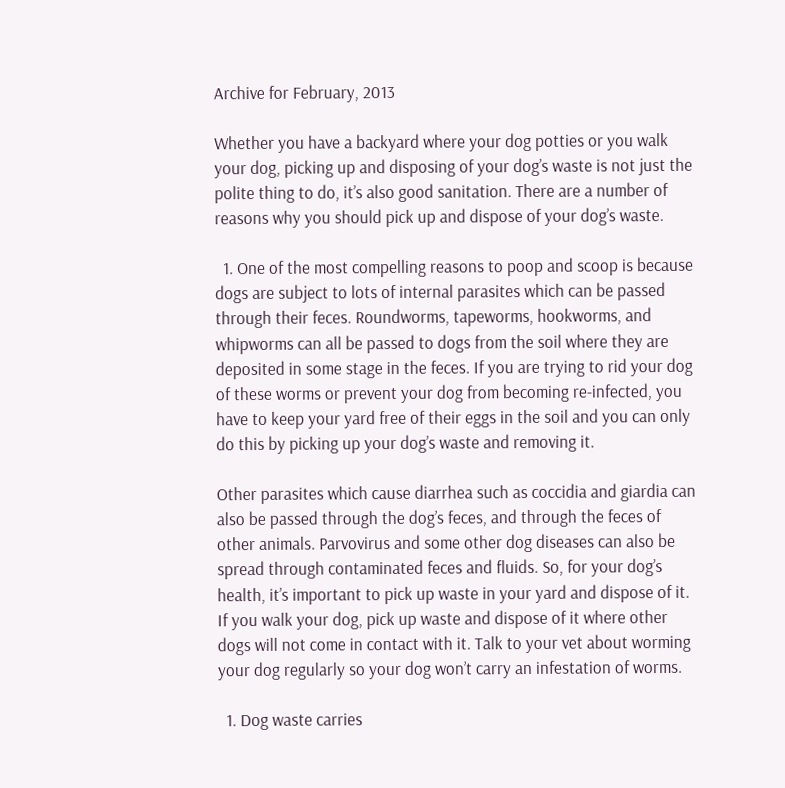Archive for February, 2013

Whether you have a backyard where your dog potties or you walk your dog, picking up and disposing of your dog’s waste is not just the polite thing to do, it’s also good sanitation. There are a number of reasons why you should pick up and dispose of your dog’s waste.

  1. One of the most compelling reasons to poop and scoop is because dogs are subject to lots of internal parasites which can be passed through their feces. Roundworms, tapeworms, hookworms, and whipworms can all be passed to dogs from the soil where they are deposited in some stage in the feces. If you are trying to rid your dog of these worms or prevent your dog from becoming re-infected, you have to keep your yard free of their eggs in the soil and you can only do this by picking up your dog’s waste and removing it.

Other parasites which cause diarrhea such as coccidia and giardia can also be passed through the dog’s feces, and through the feces of other animals. Parvovirus and some other dog diseases can also be spread through contaminated feces and fluids. So, for your dog’s health, it’s important to pick up waste in your yard and dispose of it. If you walk your dog, pick up waste and dispose of it where other dogs will not come in contact with it. Talk to your vet about worming your dog regularly so your dog won’t carry an infestation of worms.

  1. Dog waste carries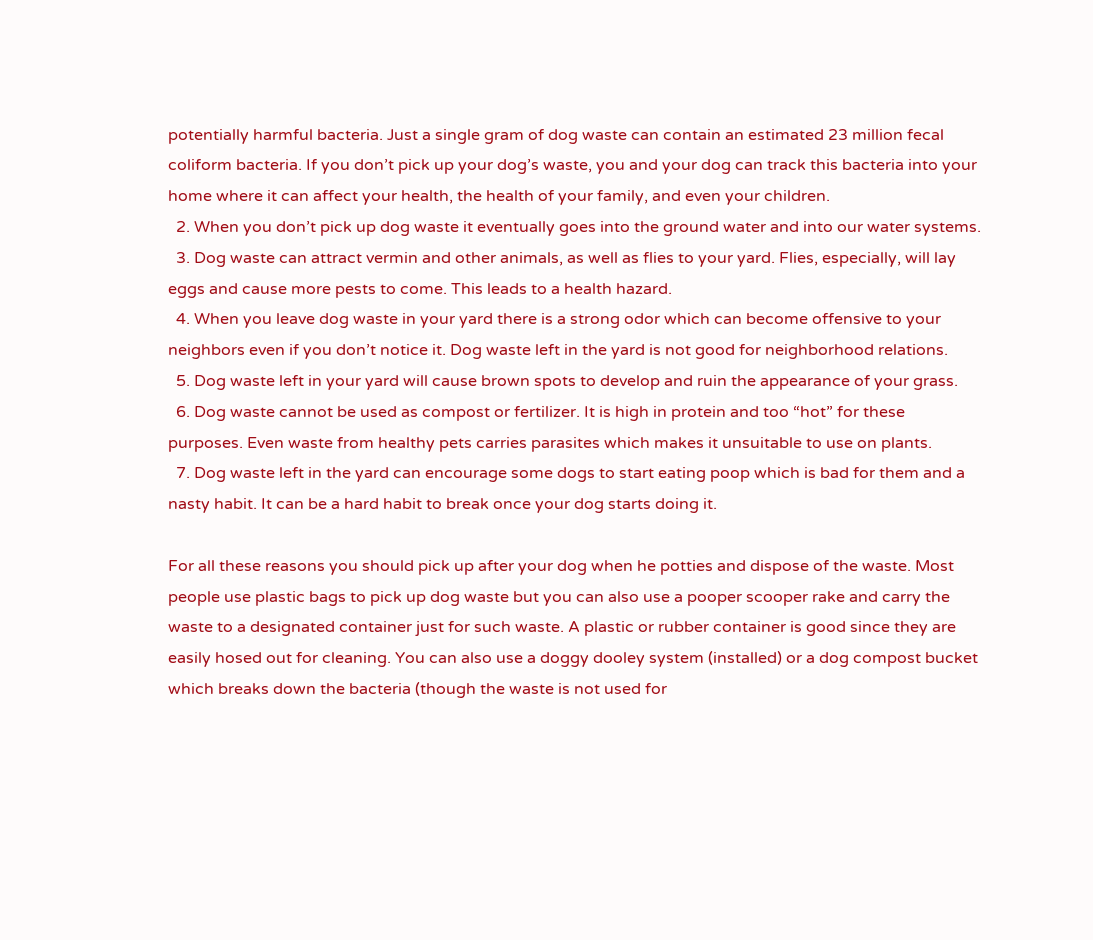potentially harmful bacteria. Just a single gram of dog waste can contain an estimated 23 million fecal coliform bacteria. If you don’t pick up your dog’s waste, you and your dog can track this bacteria into your home where it can affect your health, the health of your family, and even your children.
  2. When you don’t pick up dog waste it eventually goes into the ground water and into our water systems.
  3. Dog waste can attract vermin and other animals, as well as flies to your yard. Flies, especially, will lay eggs and cause more pests to come. This leads to a health hazard.
  4. When you leave dog waste in your yard there is a strong odor which can become offensive to your neighbors even if you don’t notice it. Dog waste left in the yard is not good for neighborhood relations.
  5. Dog waste left in your yard will cause brown spots to develop and ruin the appearance of your grass.
  6. Dog waste cannot be used as compost or fertilizer. It is high in protein and too “hot” for these purposes. Even waste from healthy pets carries parasites which makes it unsuitable to use on plants.
  7. Dog waste left in the yard can encourage some dogs to start eating poop which is bad for them and a nasty habit. It can be a hard habit to break once your dog starts doing it.

For all these reasons you should pick up after your dog when he potties and dispose of the waste. Most people use plastic bags to pick up dog waste but you can also use a pooper scooper rake and carry the waste to a designated container just for such waste. A plastic or rubber container is good since they are easily hosed out for cleaning. You can also use a doggy dooley system (installed) or a dog compost bucket which breaks down the bacteria (though the waste is not used for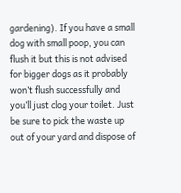gardening). If you have a small dog with small poop, you can flush it but this is not advised for bigger dogs as it probably won’t flush successfully and you’ll just clog your toilet. Just be sure to pick the waste up out of your yard and dispose of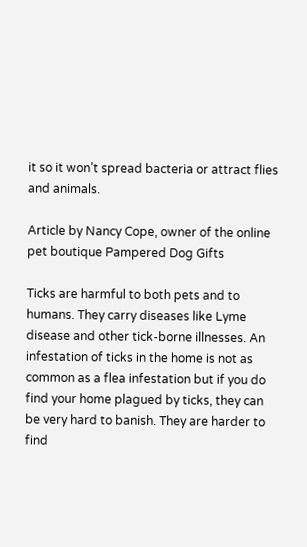it so it won’t spread bacteria or attract flies and animals.

Article by Nancy Cope, owner of the online pet boutique Pampered Dog Gifts

Ticks are harmful to both pets and to humans. They carry diseases like Lyme disease and other tick-borne illnesses. An infestation of ticks in the home is not as common as a flea infestation but if you do find your home plagued by ticks, they can be very hard to banish. They are harder to find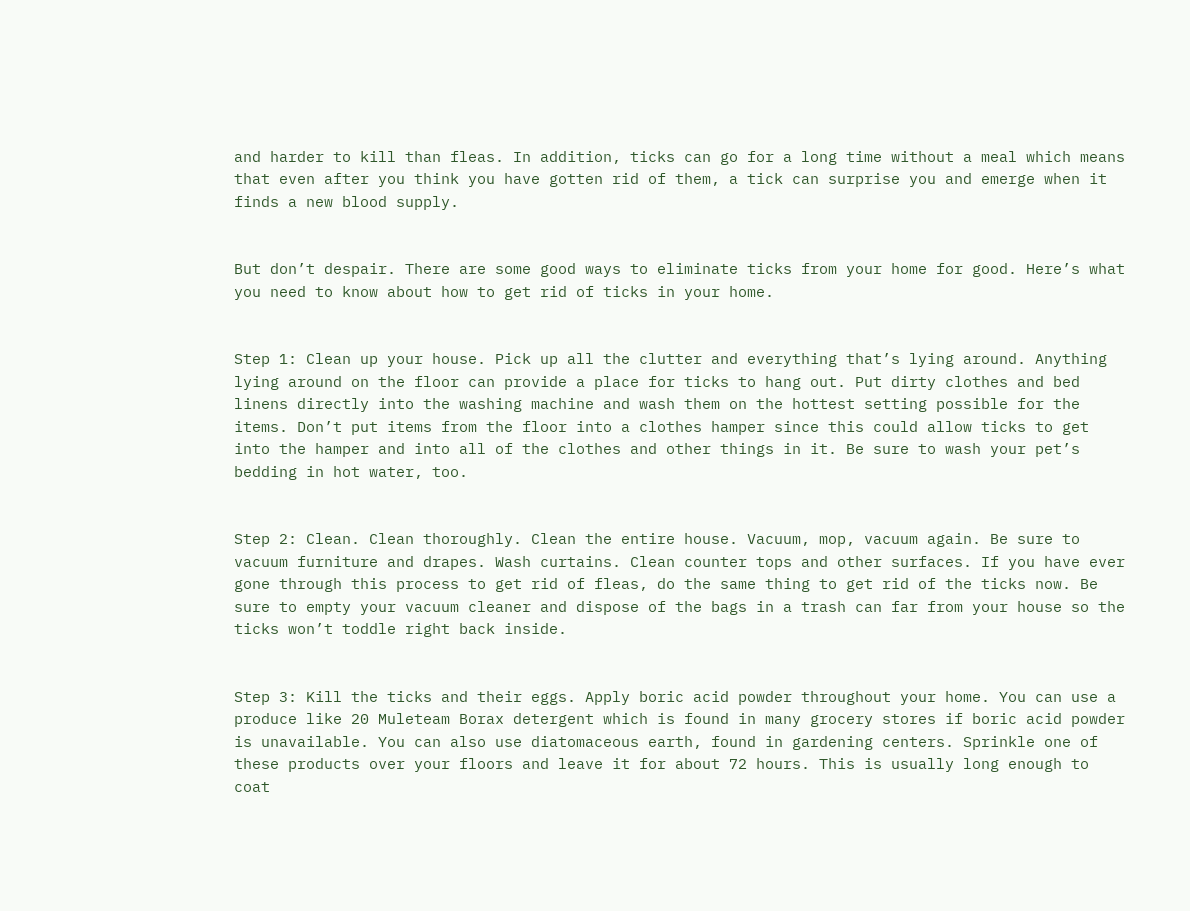and harder to kill than fleas. In addition, ticks can go for a long time without a meal which means that even after you think you have gotten rid of them, a tick can surprise you and emerge when it finds a new blood supply.


But don’t despair. There are some good ways to eliminate ticks from your home for good. Here’s what you need to know about how to get rid of ticks in your home.


Step 1: Clean up your house. Pick up all the clutter and everything that’s lying around. Anything lying around on the floor can provide a place for ticks to hang out. Put dirty clothes and bed linens directly into the washing machine and wash them on the hottest setting possible for the items. Don’t put items from the floor into a clothes hamper since this could allow ticks to get into the hamper and into all of the clothes and other things in it. Be sure to wash your pet’s bedding in hot water, too.


Step 2: Clean. Clean thoroughly. Clean the entire house. Vacuum, mop, vacuum again. Be sure to vacuum furniture and drapes. Wash curtains. Clean counter tops and other surfaces. If you have ever gone through this process to get rid of fleas, do the same thing to get rid of the ticks now. Be sure to empty your vacuum cleaner and dispose of the bags in a trash can far from your house so the ticks won’t toddle right back inside.


Step 3: Kill the ticks and their eggs. Apply boric acid powder throughout your home. You can use a produce like 20 Muleteam Borax detergent which is found in many grocery stores if boric acid powder is unavailable. You can also use diatomaceous earth, found in gardening centers. Sprinkle one of these products over your floors and leave it for about 72 hours. This is usually long enough to coat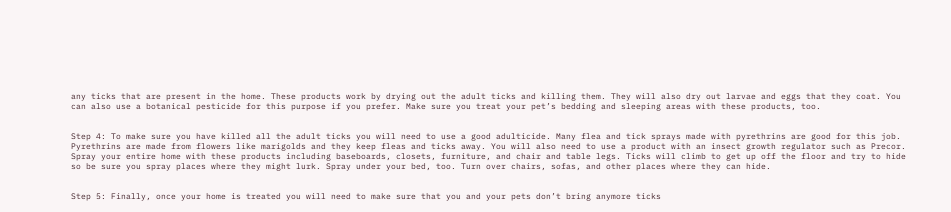any ticks that are present in the home. These products work by drying out the adult ticks and killing them. They will also dry out larvae and eggs that they coat. You can also use a botanical pesticide for this purpose if you prefer. Make sure you treat your pet’s bedding and sleeping areas with these products, too.


Step 4: To make sure you have killed all the adult ticks you will need to use a good adulticide. Many flea and tick sprays made with pyrethrins are good for this job. Pyrethrins are made from flowers like marigolds and they keep fleas and ticks away. You will also need to use a product with an insect growth regulator such as Precor. Spray your entire home with these products including baseboards, closets, furniture, and chair and table legs. Ticks will climb to get up off the floor and try to hide so be sure you spray places where they might lurk. Spray under your bed, too. Turn over chairs, sofas, and other places where they can hide.


Step 5: Finally, once your home is treated you will need to make sure that you and your pets don’t bring anymore ticks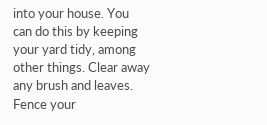into your house. You can do this by keeping your yard tidy, among other things. Clear away any brush and leaves. Fence your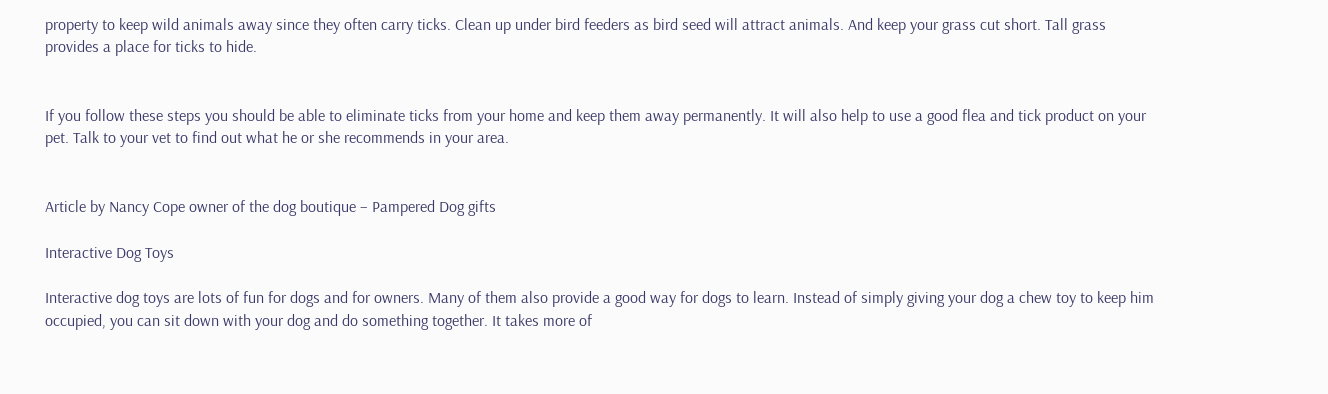property to keep wild animals away since they often carry ticks. Clean up under bird feeders as bird seed will attract animals. And keep your grass cut short. Tall grass provides a place for ticks to hide.


If you follow these steps you should be able to eliminate ticks from your home and keep them away permanently. It will also help to use a good flea and tick product on your pet. Talk to your vet to find out what he or she recommends in your area.


Article by Nancy Cope owner of the dog boutique – Pampered Dog gifts

Interactive Dog Toys

Interactive dog toys are lots of fun for dogs and for owners. Many of them also provide a good way for dogs to learn. Instead of simply giving your dog a chew toy to keep him occupied, you can sit down with your dog and do something together. It takes more of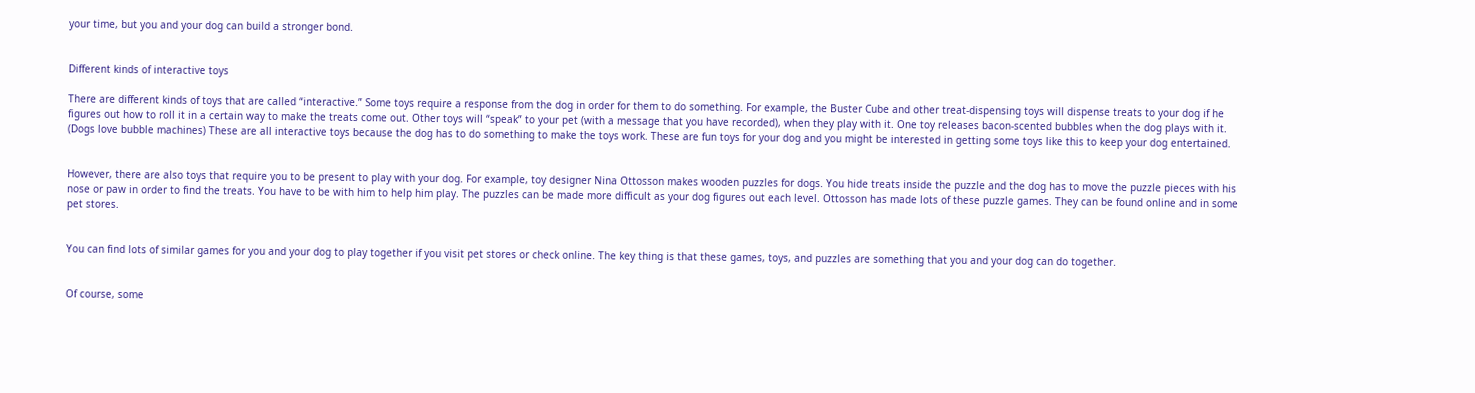your time, but you and your dog can build a stronger bond.


Different kinds of interactive toys

There are different kinds of toys that are called “interactive.” Some toys require a response from the dog in order for them to do something. For example, the Buster Cube and other treat-dispensing toys will dispense treats to your dog if he figures out how to roll it in a certain way to make the treats come out. Other toys will “speak” to your pet (with a message that you have recorded), when they play with it. One toy releases bacon-scented bubbles when the dog plays with it. (Dogs love bubble machines) These are all interactive toys because the dog has to do something to make the toys work. These are fun toys for your dog and you might be interested in getting some toys like this to keep your dog entertained.


However, there are also toys that require you to be present to play with your dog. For example, toy designer Nina Ottosson makes wooden puzzles for dogs. You hide treats inside the puzzle and the dog has to move the puzzle pieces with his nose or paw in order to find the treats. You have to be with him to help him play. The puzzles can be made more difficult as your dog figures out each level. Ottosson has made lots of these puzzle games. They can be found online and in some pet stores.


You can find lots of similar games for you and your dog to play together if you visit pet stores or check online. The key thing is that these games, toys, and puzzles are something that you and your dog can do together.


Of course, some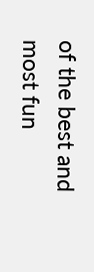of the best and most fun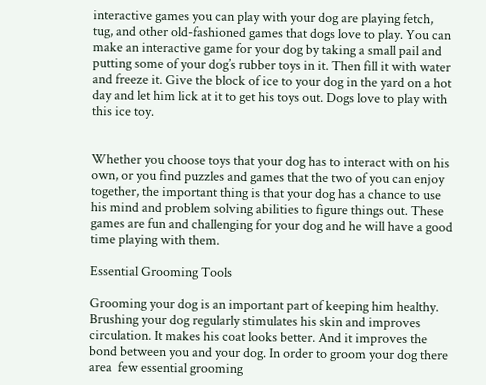interactive games you can play with your dog are playing fetch, tug, and other old-fashioned games that dogs love to play. You can make an interactive game for your dog by taking a small pail and putting some of your dog’s rubber toys in it. Then fill it with water and freeze it. Give the block of ice to your dog in the yard on a hot day and let him lick at it to get his toys out. Dogs love to play with this ice toy.


Whether you choose toys that your dog has to interact with on his own, or you find puzzles and games that the two of you can enjoy together, the important thing is that your dog has a chance to use his mind and problem solving abilities to figure things out. These games are fun and challenging for your dog and he will have a good time playing with them.

Essential Grooming Tools

Grooming your dog is an important part of keeping him healthy. Brushing your dog regularly stimulates his skin and improves circulation. It makes his coat looks better. And it improves the bond between you and your dog. In order to groom your dog there area  few essential grooming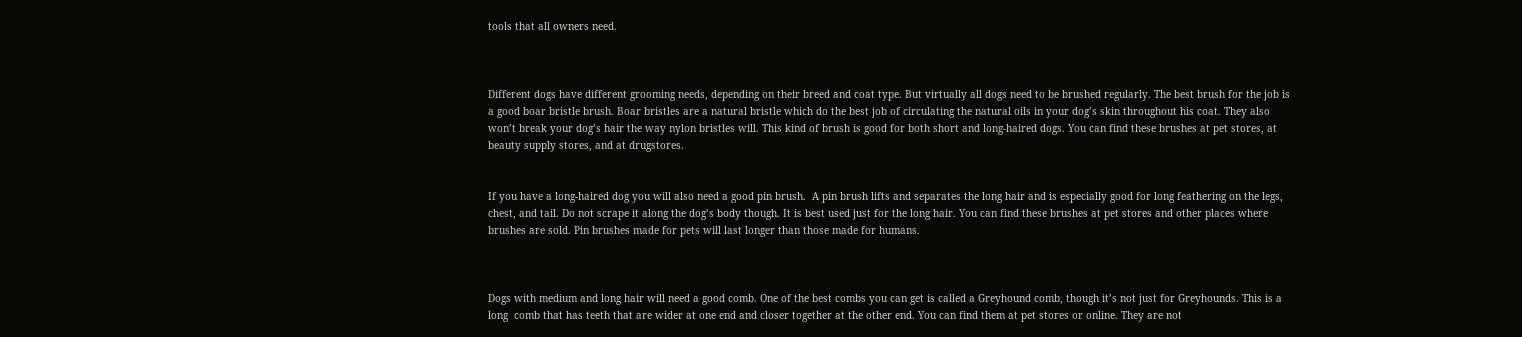tools that all owners need.



Different dogs have different grooming needs, depending on their breed and coat type. But virtually all dogs need to be brushed regularly. The best brush for the job is a good boar bristle brush. Boar bristles are a natural bristle which do the best job of circulating the natural oils in your dog’s skin throughout his coat. They also won’t break your dog’s hair the way nylon bristles will. This kind of brush is good for both short and long-haired dogs. You can find these brushes at pet stores, at beauty supply stores, and at drugstores.


If you have a long-haired dog you will also need a good pin brush.  A pin brush lifts and separates the long hair and is especially good for long feathering on the legs, chest, and tail. Do not scrape it along the dog’s body though. It is best used just for the long hair. You can find these brushes at pet stores and other places where brushes are sold. Pin brushes made for pets will last longer than those made for humans.



Dogs with medium and long hair will need a good comb. One of the best combs you can get is called a Greyhound comb, though it’s not just for Greyhounds. This is a long  comb that has teeth that are wider at one end and closer together at the other end. You can find them at pet stores or online. They are not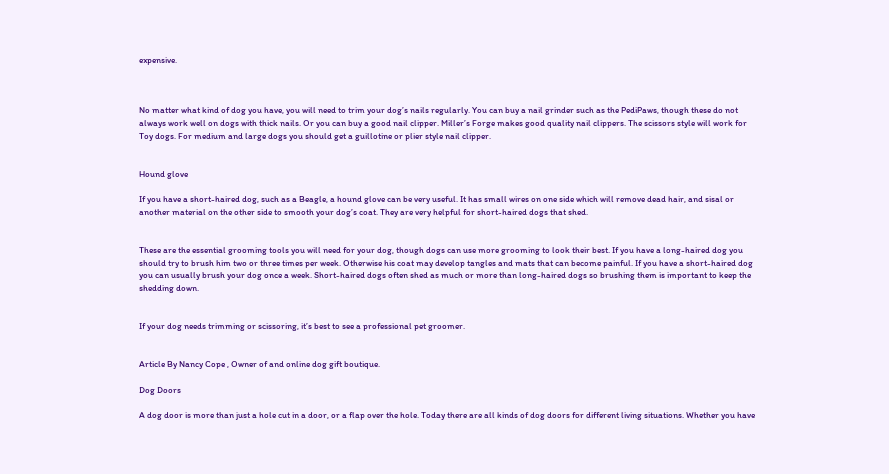expensive.



No matter what kind of dog you have, you will need to trim your dog’s nails regularly. You can buy a nail grinder such as the PediPaws, though these do not always work well on dogs with thick nails. Or you can buy a good nail clipper. Miller’s Forge makes good quality nail clippers. The scissors style will work for Toy dogs. For medium and large dogs you should get a guillotine or plier style nail clipper.


Hound glove

If you have a short-haired dog, such as a Beagle, a hound glove can be very useful. It has small wires on one side which will remove dead hair, and sisal or another material on the other side to smooth your dog’s coat. They are very helpful for short-haired dogs that shed.


These are the essential grooming tools you will need for your dog, though dogs can use more grooming to look their best. If you have a long-haired dog you should try to brush him two or three times per week. Otherwise his coat may develop tangles and mats that can become painful. If you have a short-haired dog you can usually brush your dog once a week. Short-haired dogs often shed as much or more than long-haired dogs so brushing them is important to keep the shedding down.


If your dog needs trimming or scissoring, it’s best to see a professional pet groomer.


Article By Nancy Cope , Owner of and online dog gift boutique.

Dog Doors

A dog door is more than just a hole cut in a door, or a flap over the hole. Today there are all kinds of dog doors for different living situations. Whether you have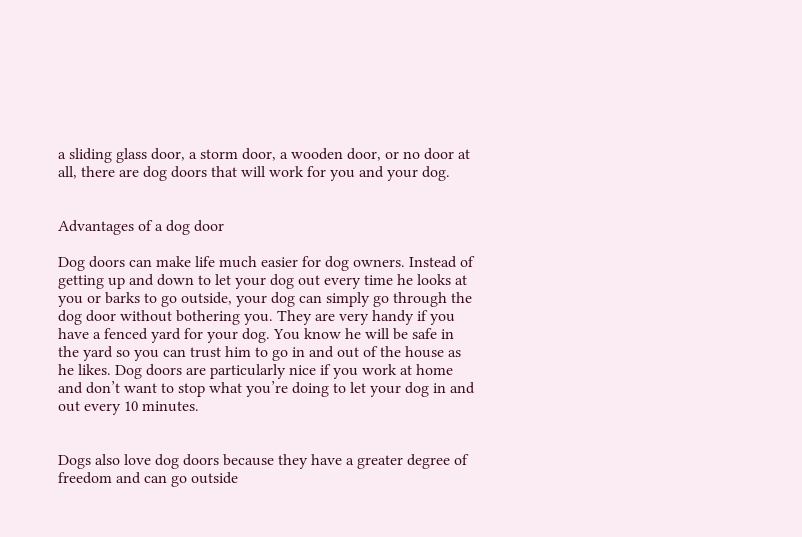a sliding glass door, a storm door, a wooden door, or no door at all, there are dog doors that will work for you and your dog.


Advantages of a dog door

Dog doors can make life much easier for dog owners. Instead of getting up and down to let your dog out every time he looks at you or barks to go outside, your dog can simply go through the dog door without bothering you. They are very handy if you have a fenced yard for your dog. You know he will be safe in the yard so you can trust him to go in and out of the house as he likes. Dog doors are particularly nice if you work at home and don’t want to stop what you’re doing to let your dog in and out every 10 minutes.


Dogs also love dog doors because they have a greater degree of freedom and can go outside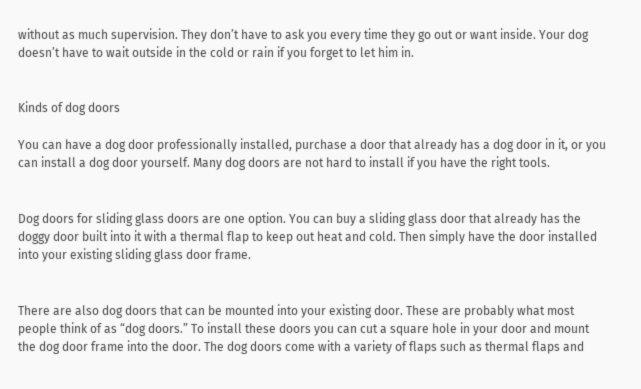without as much supervision. They don’t have to ask you every time they go out or want inside. Your dog doesn’t have to wait outside in the cold or rain if you forget to let him in.


Kinds of dog doors

You can have a dog door professionally installed, purchase a door that already has a dog door in it, or you can install a dog door yourself. Many dog doors are not hard to install if you have the right tools.


Dog doors for sliding glass doors are one option. You can buy a sliding glass door that already has the doggy door built into it with a thermal flap to keep out heat and cold. Then simply have the door installed into your existing sliding glass door frame.


There are also dog doors that can be mounted into your existing door. These are probably what most people think of as “dog doors.” To install these doors you can cut a square hole in your door and mount the dog door frame into the door. The dog doors come with a variety of flaps such as thermal flaps and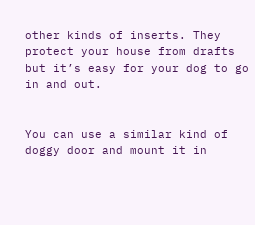other kinds of inserts. They protect your house from drafts but it’s easy for your dog to go in and out.


You can use a similar kind of doggy door and mount it in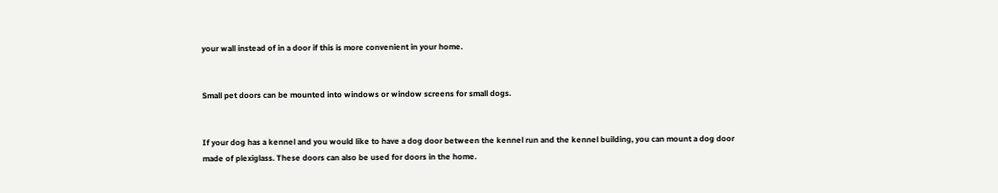your wall instead of in a door if this is more convenient in your home.


Small pet doors can be mounted into windows or window screens for small dogs.


If your dog has a kennel and you would like to have a dog door between the kennel run and the kennel building, you can mount a dog door made of plexiglass. These doors can also be used for doors in the home.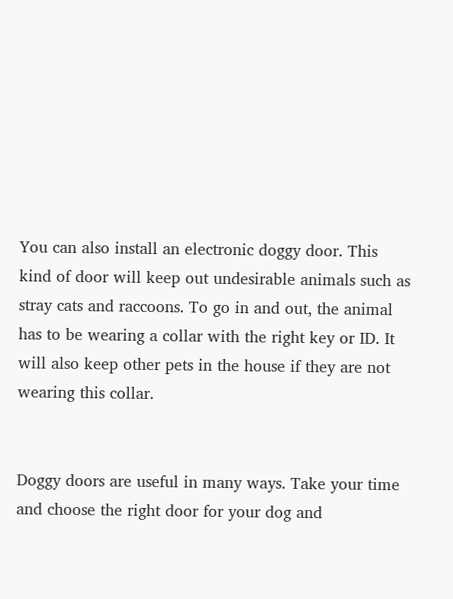You can also install an electronic doggy door. This kind of door will keep out undesirable animals such as stray cats and raccoons. To go in and out, the animal has to be wearing a collar with the right key or ID. It will also keep other pets in the house if they are not wearing this collar.


Doggy doors are useful in many ways. Take your time and choose the right door for your dog and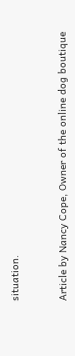situation.


Article by Nancy Cope, Owner of the online dog boutique